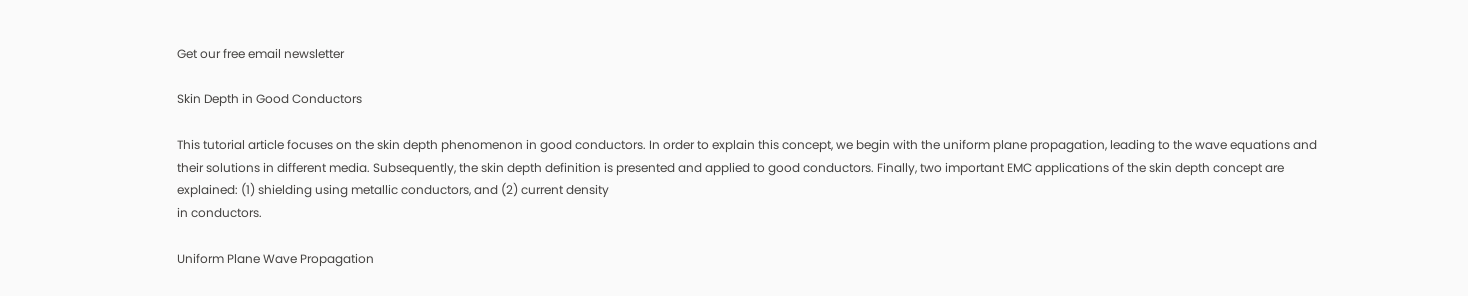Get our free email newsletter

Skin Depth in Good Conductors

This tutorial article focuses on the skin depth phenomenon in good conductors. In order to explain this concept, we begin with the uniform plane propagation, leading to the wave equations and their solutions in different media. Subsequently, the skin depth definition is presented and applied to good conductors. Finally, two important EMC applications of the skin depth concept are explained: (1) shielding using metallic conductors, and (2) current density
in conductors.

Uniform Plane Wave Propagation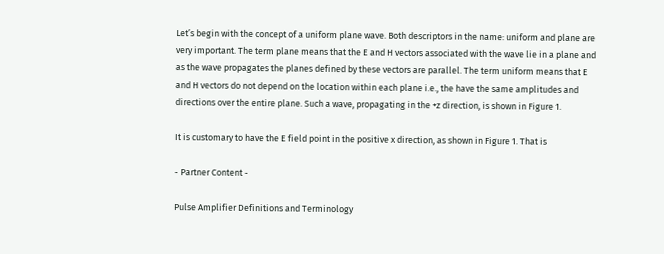Let’s begin with the concept of a uniform plane wave. Both descriptors in the name: uniform and plane are very important. The term plane means that the E and H vectors associated with the wave lie in a plane and as the wave propagates the planes defined by these vectors are parallel. The term uniform means that E and H vectors do not depend on the location within each plane i.e., the have the same amplitudes and directions over the entire plane. Such a wave, propagating in the +z direction, is shown in Figure 1.

It is customary to have the E field point in the positive x direction, as shown in Figure 1. That is

- Partner Content -

Pulse Amplifier Definitions and Terminology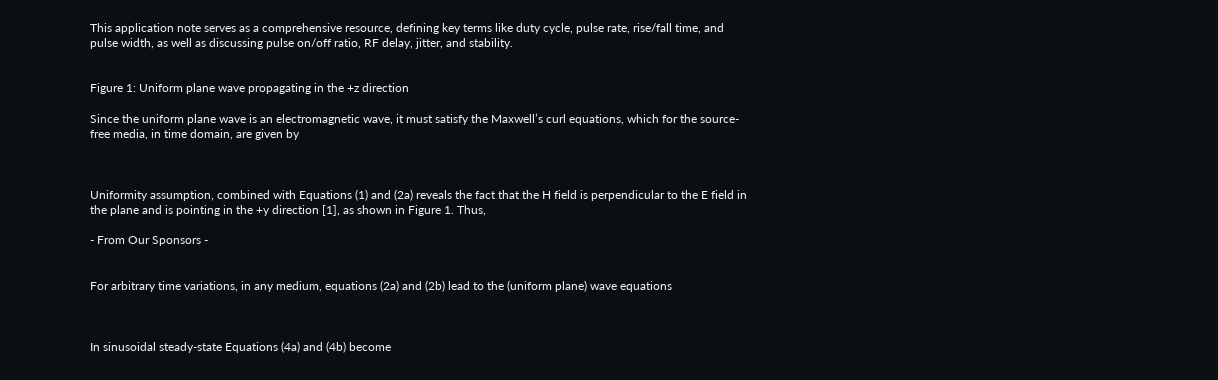This application note serves as a comprehensive resource, defining key terms like duty cycle, pulse rate, rise/fall time, and pulse width, as well as discussing pulse on/off ratio, RF delay, jitter, and stability.


Figure 1: Uniform plane wave propagating in the +z direction

Since the uniform plane wave is an electromagnetic wave, it must satisfy the Maxwell’s curl equations, which for the source-free media, in time domain, are given by



Uniformity assumption, combined with Equations (1) and (2a) reveals the fact that the H field is perpendicular to the E field in the plane and is pointing in the +y direction [1], as shown in Figure 1. Thus,

- From Our Sponsors -


For arbitrary time variations, in any medium, equations (2a) and (2b) lead to the (uniform plane) wave equations



In sinusoidal steady-state Equations (4a) and (4b) become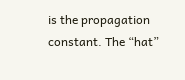is the propagation constant. The “hat”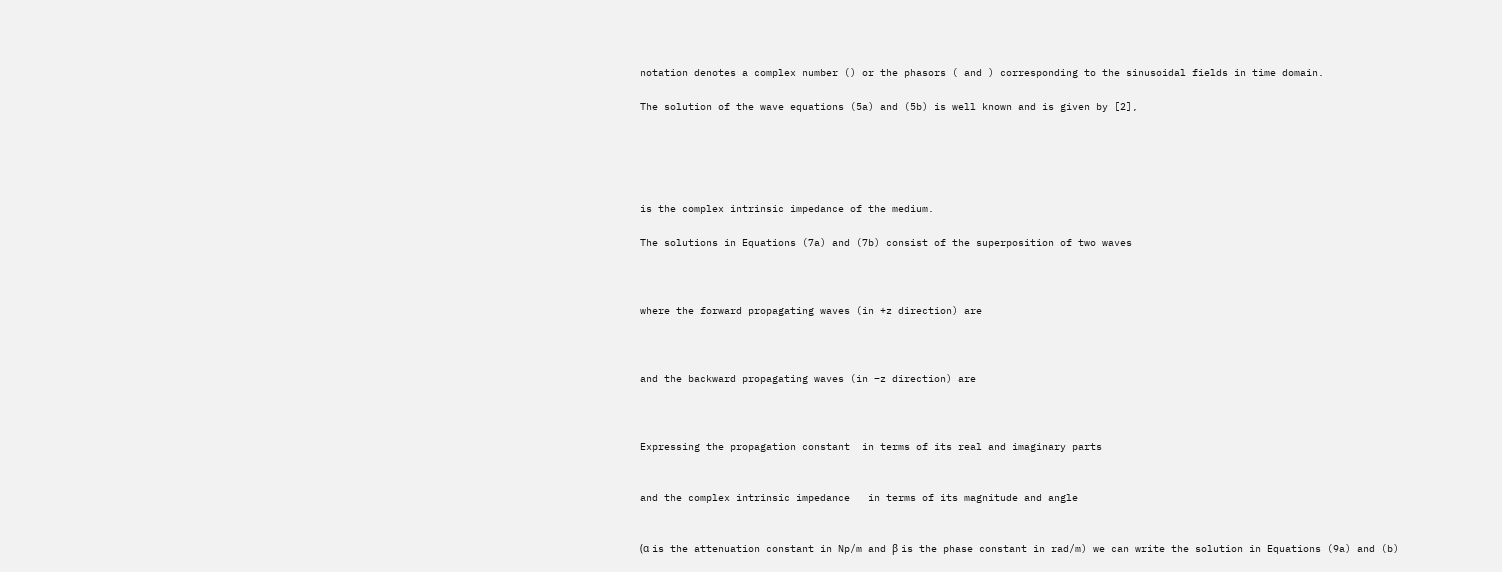notation denotes a complex number () or the phasors ( and ) corresponding to the sinusoidal fields in time domain.

The solution of the wave equations (5a) and (5b) is well known and is given by [2],





is the complex intrinsic impedance of the medium.

The solutions in Equations (7a) and (7b) consist of the superposition of two waves



where the forward propagating waves (in +z direction) are



and the backward propagating waves (in –z direction) are



Expressing the propagation constant  in terms of its real and imaginary parts


and the complex intrinsic impedance   in terms of its magnitude and angle


(α is the attenuation constant in Np/m and β is the phase constant in rad/m) we can write the solution in Equations (9a) and (b)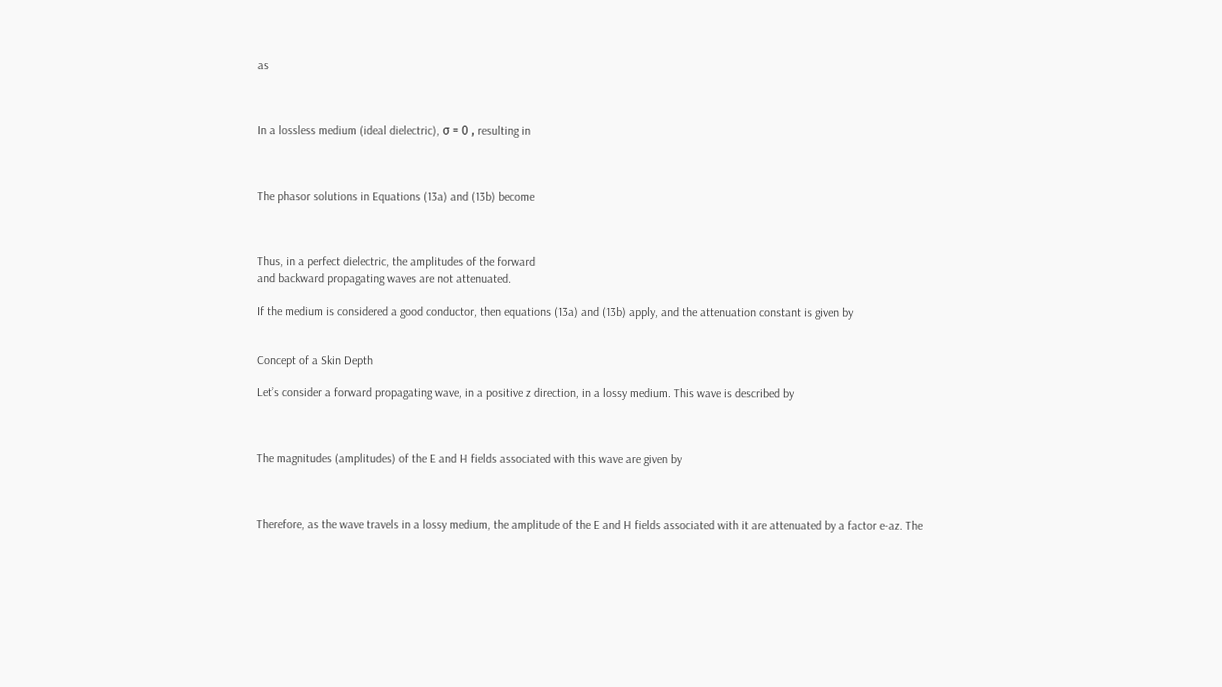as



In a lossless medium (ideal dielectric), σ = 0 , resulting in



The phasor solutions in Equations (13a) and (13b) become



Thus, in a perfect dielectric, the amplitudes of the forward
and backward propagating waves are not attenuated.

If the medium is considered a good conductor, then equations (13a) and (13b) apply, and the attenuation constant is given by


Concept of a Skin Depth

Let’s consider a forward propagating wave, in a positive z direction, in a lossy medium. This wave is described by



The magnitudes (amplitudes) of the E and H fields associated with this wave are given by



Therefore, as the wave travels in a lossy medium, the amplitude of the E and H fields associated with it are attenuated by a factor e-az. The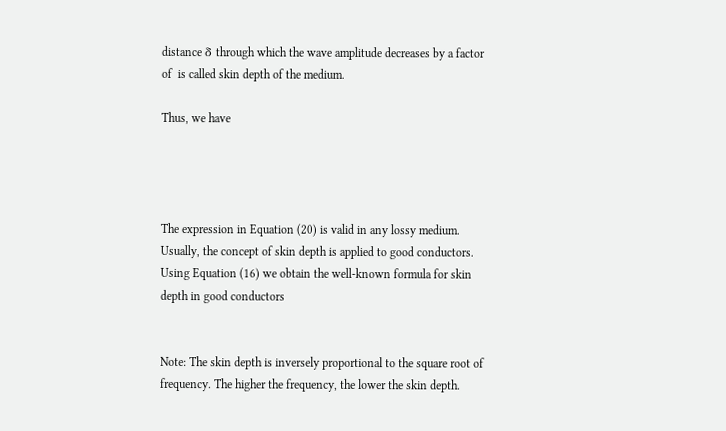distance δ through which the wave amplitude decreases by a factor of  is called skin depth of the medium.

Thus, we have




The expression in Equation (20) is valid in any lossy medium. Usually, the concept of skin depth is applied to good conductors. Using Equation (16) we obtain the well-known formula for skin depth in good conductors


Note: The skin depth is inversely proportional to the square root of frequency. The higher the frequency, the lower the skin depth.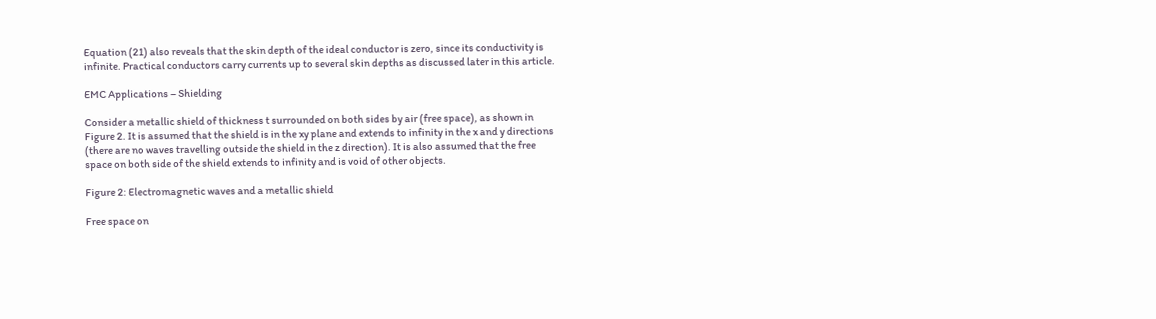Equation (21) also reveals that the skin depth of the ideal conductor is zero, since its conductivity is infinite. Practical conductors carry currents up to several skin depths as discussed later in this article.

EMC Applications – Shielding

Consider a metallic shield of thickness t surrounded on both sides by air (free space), as shown in Figure 2. It is assumed that the shield is in the xy plane and extends to infinity in the x and y directions (there are no waves travelling outside the shield in the z direction). It is also assumed that the free space on both side of the shield extends to infinity and is void of other objects.

Figure 2: Electromagnetic waves and a metallic shield

Free space on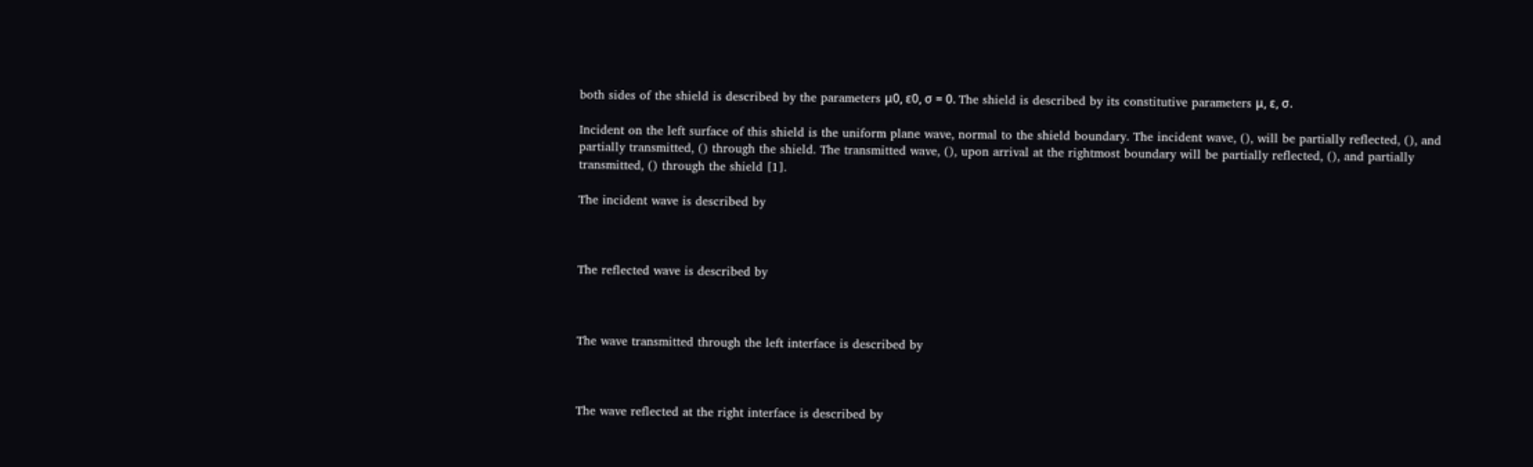both sides of the shield is described by the parameters μ0, ε0, σ = 0. The shield is described by its constitutive parameters μ, ε, σ.

Incident on the left surface of this shield is the uniform plane wave, normal to the shield boundary. The incident wave, (), will be partially reflected, (), and partially transmitted, () through the shield. The transmitted wave, (), upon arrival at the rightmost boundary will be partially reflected, (), and partially transmitted, () through the shield [1].

The incident wave is described by



The reflected wave is described by



The wave transmitted through the left interface is described by



The wave reflected at the right interface is described by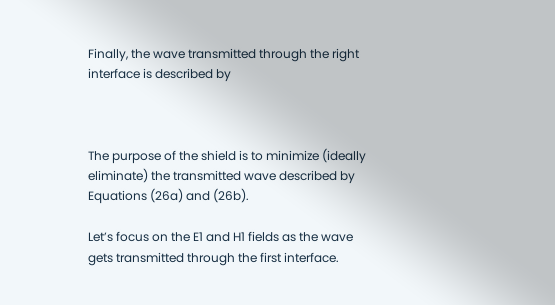Finally, the wave transmitted through the right interface is described by



The purpose of the shield is to minimize (ideally eliminate) the transmitted wave described by Equations (26a) and (26b).

Let’s focus on the E1 and H1 fields as the wave gets transmitted through the first interface.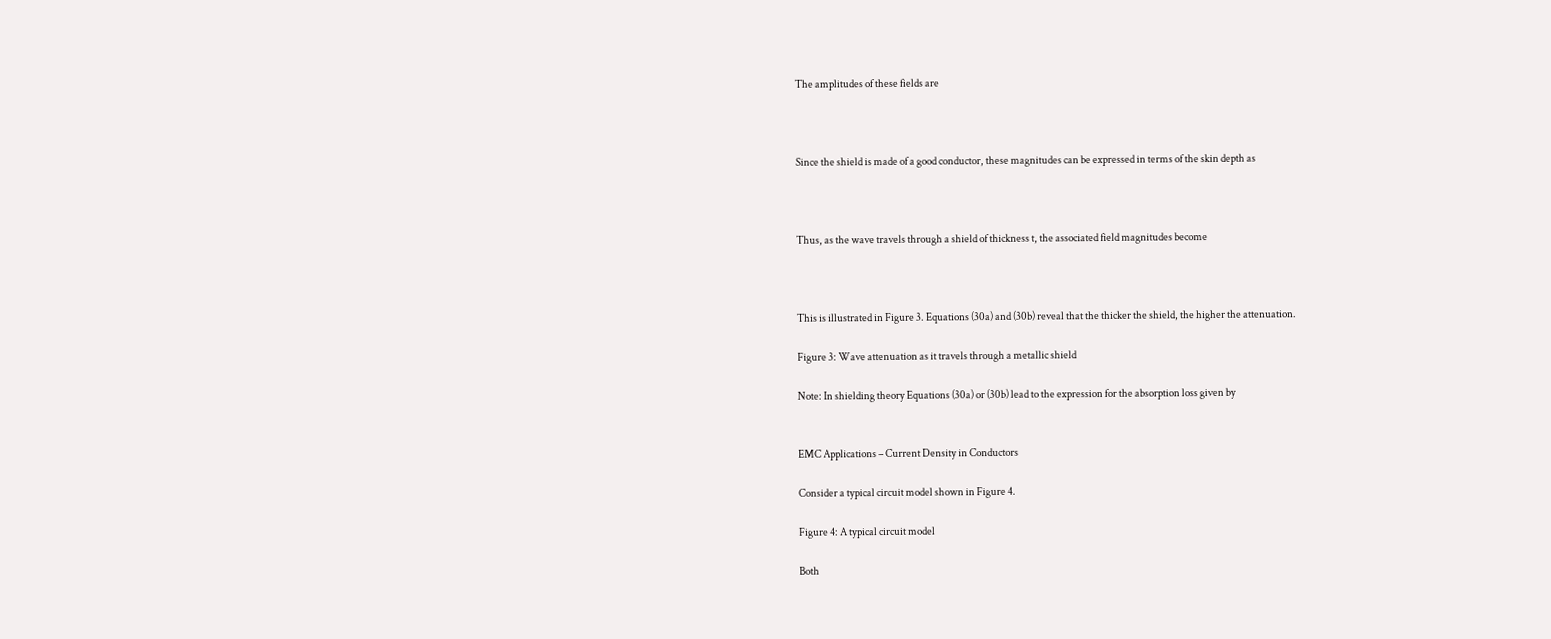The amplitudes of these fields are



Since the shield is made of a good conductor, these magnitudes can be expressed in terms of the skin depth as



Thus, as the wave travels through a shield of thickness t, the associated field magnitudes become



This is illustrated in Figure 3. Equations (30a) and (30b) reveal that the thicker the shield, the higher the attenuation.

Figure 3: Wave attenuation as it travels through a metallic shield

Note: In shielding theory Equations (30a) or (30b) lead to the expression for the absorption loss given by


EMC Applications – Current Density in Conductors

Consider a typical circuit model shown in Figure 4.

Figure 4: A typical circuit model

Both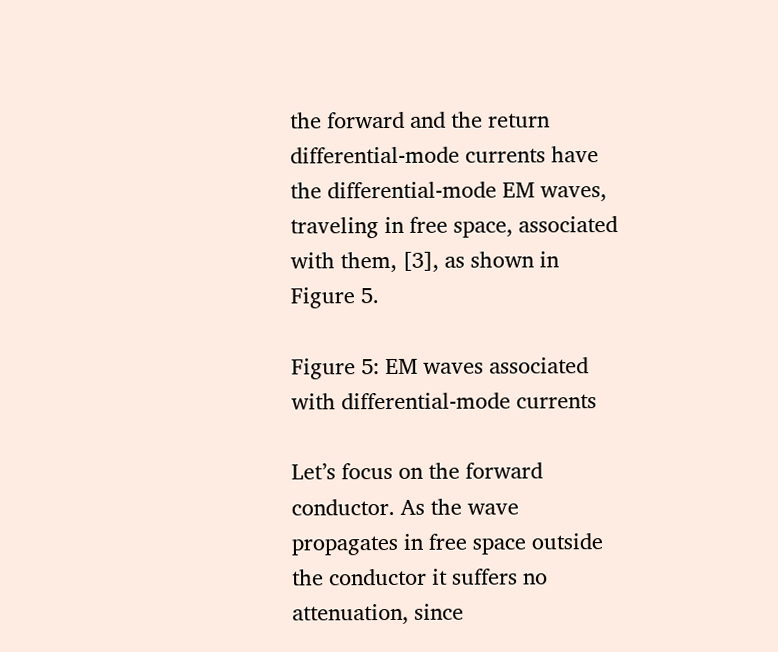the forward and the return differential-mode currents have the differential-mode EM waves, traveling in free space, associated with them, [3], as shown in Figure 5.

Figure 5: EM waves associated with differential-mode currents

Let’s focus on the forward conductor. As the wave propagates in free space outside the conductor it suffers no attenuation, since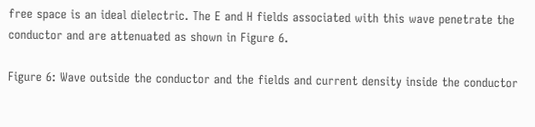free space is an ideal dielectric. The E and H fields associated with this wave penetrate the conductor and are attenuated as shown in Figure 6.

Figure 6: Wave outside the conductor and the fields and current density inside the conductor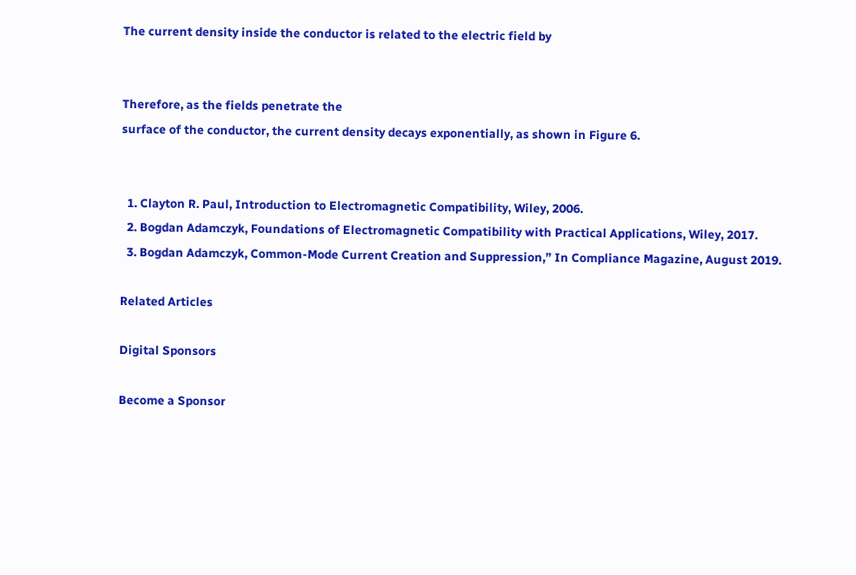The current density inside the conductor is related to the electric field by


Therefore, as the fields penetrate the
surface of the conductor, the current density decays exponentially, as shown in Figure 6.


  1. Clayton R. Paul, Introduction to Electromagnetic Compatibility, Wiley, 2006.
  2. Bogdan Adamczyk, Foundations of Electromagnetic Compatibility with Practical Applications, Wiley, 2017.
  3. Bogdan Adamczyk, Common-Mode Current Creation and Suppression,” In Compliance Magazine, August 2019.

Related Articles

Digital Sponsors

Become a Sponsor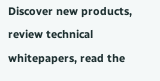Discover new products, review technical whitepapers, read the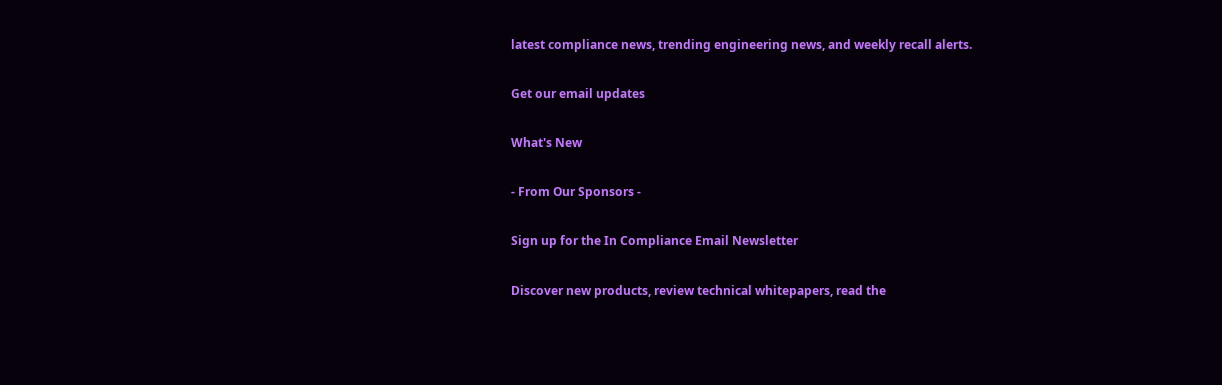latest compliance news, trending engineering news, and weekly recall alerts.

Get our email updates

What's New

- From Our Sponsors -

Sign up for the In Compliance Email Newsletter

Discover new products, review technical whitepapers, read the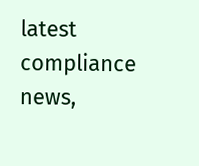latest compliance news,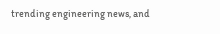trending engineering news, and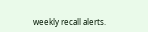weekly recall alerts.